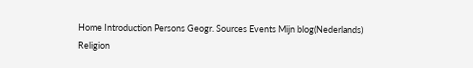Home Introduction Persons Geogr. Sources Events Mijn blog(Nederlands)
Religion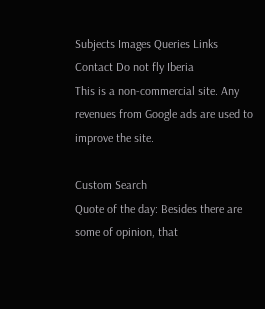Subjects Images Queries Links Contact Do not fly Iberia
This is a non-commercial site. Any revenues from Google ads are used to improve the site.

Custom Search
Quote of the day: Besides there are some of opinion, that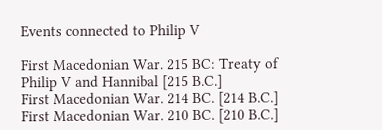Events connected to Philip V

First Macedonian War. 215 BC: Treaty of Philip V and Hannibal [215 B.C.]
First Macedonian War. 214 BC. [214 B.C.]
First Macedonian War. 210 BC. [210 B.C.]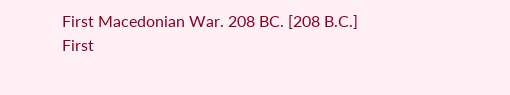First Macedonian War. 208 BC. [208 B.C.]
First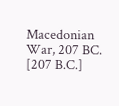Macedonian War, 207 BC. [207 B.C.]